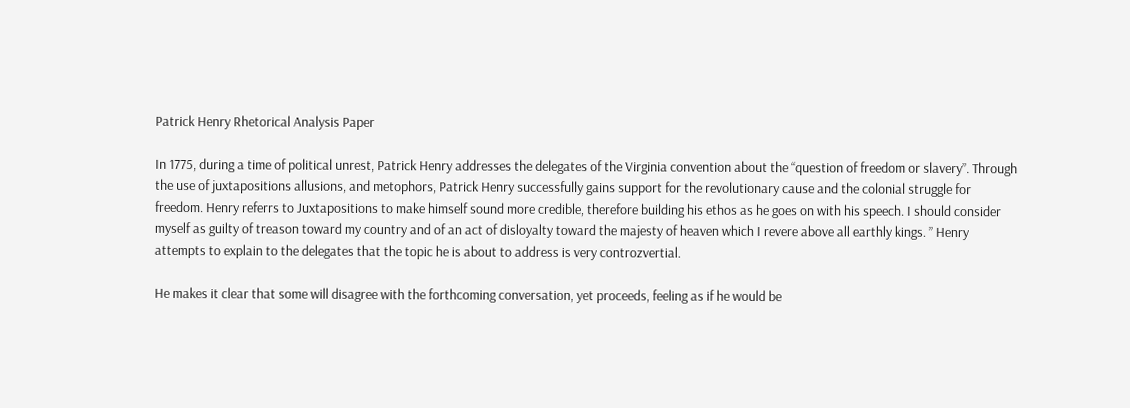Patrick Henry Rhetorical Analysis Paper

In 1775, during a time of political unrest, Patrick Henry addresses the delegates of the Virginia convention about the “question of freedom or slavery”. Through the use of juxtapositions allusions, and metophors, Patrick Henry successfully gains support for the revolutionary cause and the colonial struggle for freedom. Henry referrs to Juxtapositions to make himself sound more credible, therefore building his ethos as he goes on with his speech. I should consider myself as guilty of treason toward my country and of an act of disloyalty toward the majesty of heaven which I revere above all earthly kings. ” Henry attempts to explain to the delegates that the topic he is about to address is very controzvertial.

He makes it clear that some will disagree with the forthcoming conversation, yet proceeds, feeling as if he would be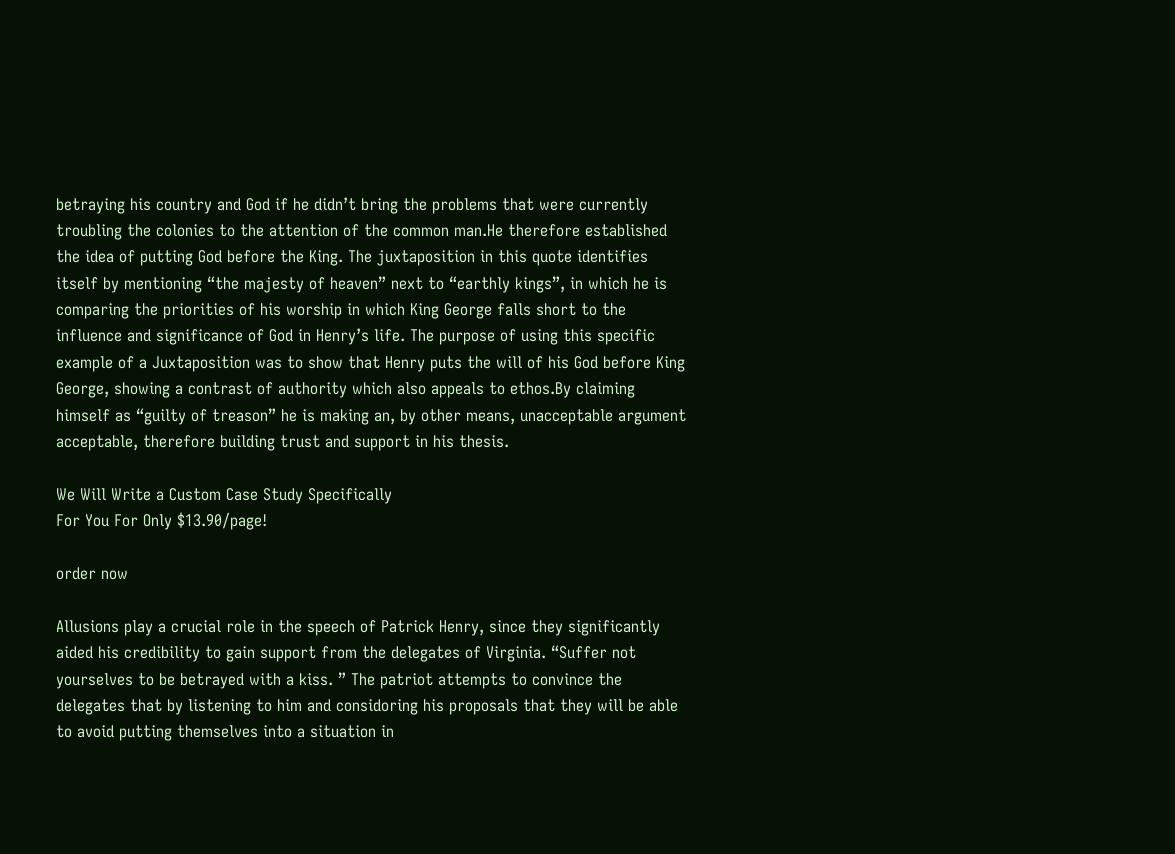betraying his country and God if he didn’t bring the problems that were currently troubling the colonies to the attention of the common man.He therefore established the idea of putting God before the King. The juxtaposition in this quote identifies itself by mentioning “the majesty of heaven” next to “earthly kings”, in which he is comparing the priorities of his worship in which King George falls short to the influence and significance of God in Henry’s life. The purpose of using this specific example of a Juxtaposition was to show that Henry puts the will of his God before King George, showing a contrast of authority which also appeals to ethos.By claiming himself as “guilty of treason” he is making an, by other means, unacceptable argument acceptable, therefore building trust and support in his thesis.

We Will Write a Custom Case Study Specifically
For You For Only $13.90/page!

order now

Allusions play a crucial role in the speech of Patrick Henry, since they significantly aided his credibility to gain support from the delegates of Virginia. “Suffer not yourselves to be betrayed with a kiss. ” The patriot attempts to convince the delegates that by listening to him and considoring his proposals that they will be able to avoid putting themselves into a situation in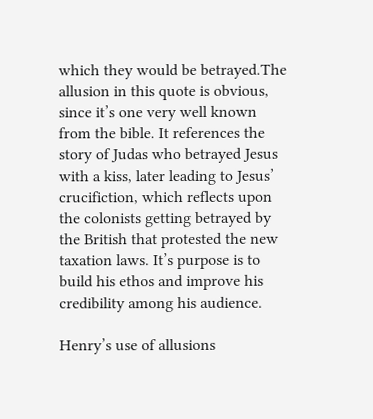which they would be betrayed.The allusion in this quote is obvious, since it’s one very well known from the bible. It references the story of Judas who betrayed Jesus with a kiss, later leading to Jesus’ crucifiction, which reflects upon the colonists getting betrayed by the British that protested the new taxation laws. It’s purpose is to build his ethos and improve his credibility among his audience.

Henry’s use of allusions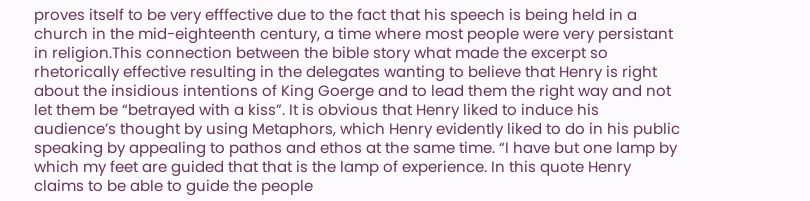proves itself to be very efffective due to the fact that his speech is being held in a church in the mid-eighteenth century, a time where most people were very persistant in religion.This connection between the bible story what made the excerpt so rhetorically effective resulting in the delegates wanting to believe that Henry is right about the insidious intentions of King Goerge and to lead them the right way and not let them be “betrayed with a kiss”. It is obvious that Henry liked to induce his audience’s thought by using Metaphors, which Henry evidently liked to do in his public speaking by appealing to pathos and ethos at the same time. “I have but one lamp by which my feet are guided that that is the lamp of experience. In this quote Henry claims to be able to guide the people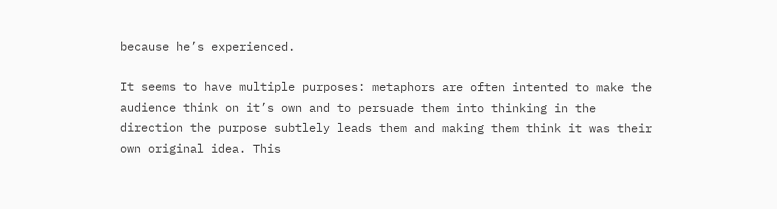because he’s experienced.

It seems to have multiple purposes: metaphors are often intented to make the audience think on it’s own and to persuade them into thinking in the direction the purpose subtlely leads them and making them think it was their own original idea. This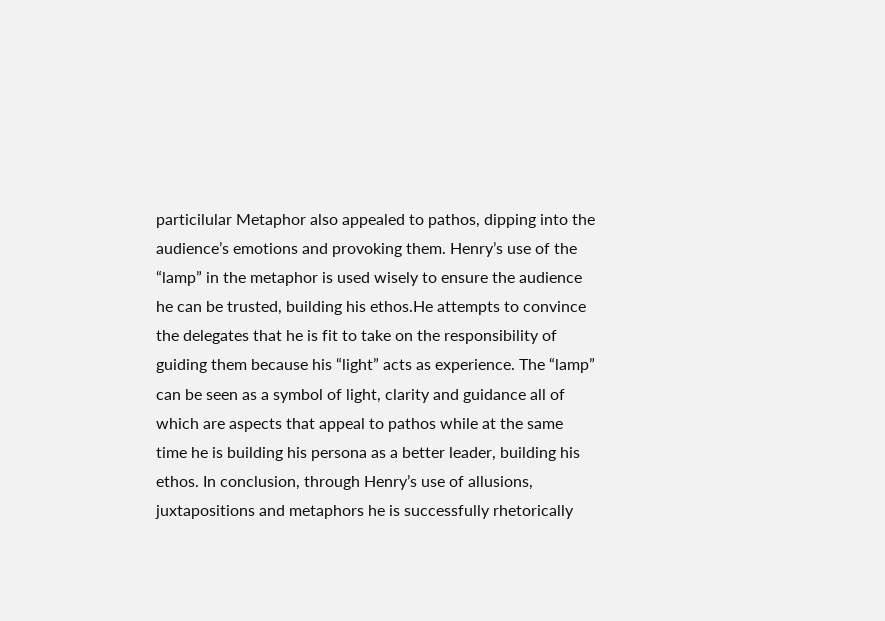particilular Metaphor also appealed to pathos, dipping into the audience’s emotions and provoking them. Henry’s use of the “lamp” in the metaphor is used wisely to ensure the audience he can be trusted, building his ethos.He attempts to convince the delegates that he is fit to take on the responsibility of guiding them because his “light” acts as experience. The “lamp” can be seen as a symbol of light, clarity and guidance all of which are aspects that appeal to pathos while at the same time he is building his persona as a better leader, building his ethos. In conclusion, through Henry’s use of allusions, juxtapositions and metaphors he is successfully rhetorically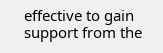effective to gain support from the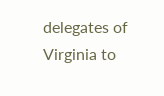delegates of Virginia to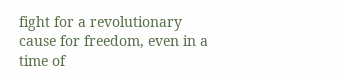fight for a revolutionary cause for freedom, even in a time of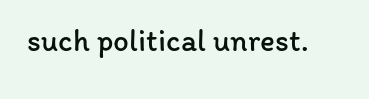such political unrest.